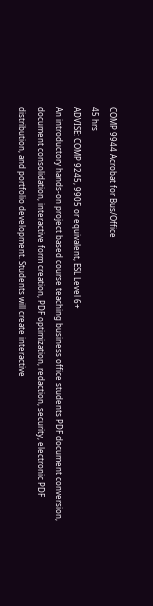COMP 9944 Acrobat for Bus/Office
45 hrs
ADVISE: COMP 9245, 9905 or equivalent, ESL Level 6+
An introductory hands-on project based course teaching business office students PDF document conversion, document consolidation, interactive form creation, PDF optimization, redaction, security, electronic PDF distribution, and portfolio development. Students will create interactive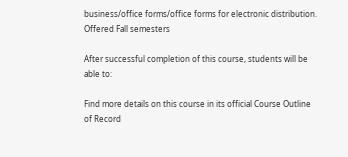business/office forms/office forms for electronic distribution.
Offered Fall semesters

After successful completion of this course, students will be able to:

Find more details on this course in its official Course Outline of Record